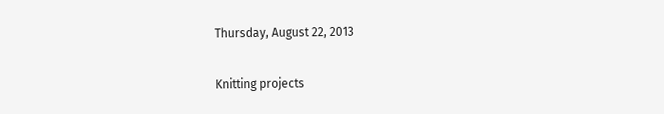Thursday, August 22, 2013

Knitting projects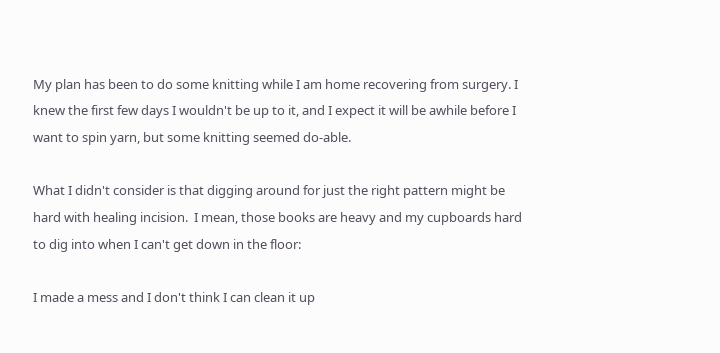My plan has been to do some knitting while I am home recovering from surgery. I knew the first few days I wouldn't be up to it, and I expect it will be awhile before I want to spin yarn, but some knitting seemed do-able.

What I didn't consider is that digging around for just the right pattern might be hard with healing incision.  I mean, those books are heavy and my cupboards hard to dig into when I can't get down in the floor:

I made a mess and I don't think I can clean it up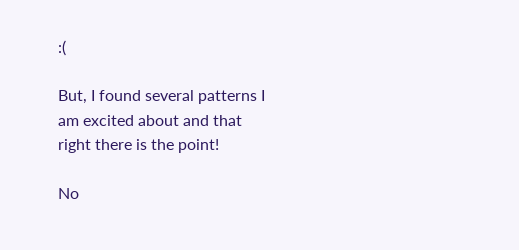:(

But, I found several patterns I am excited about and that right there is the point!

No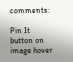comments:

Pin It button on image hover